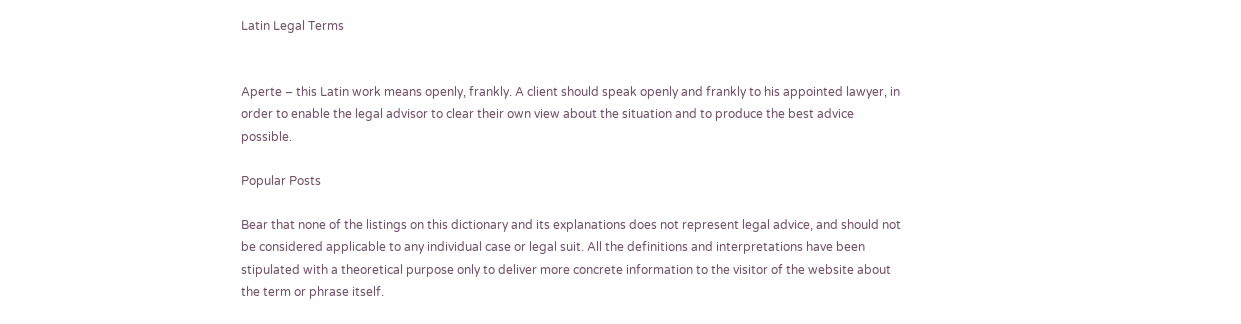Latin Legal Terms


Aperte – this Latin work means openly, frankly. A client should speak openly and frankly to his appointed lawyer, in order to enable the legal advisor to clear their own view about the situation and to produce the best advice possible.

Popular Posts

Bear that none of the listings on this dictionary and its explanations does not represent legal advice, and should not be considered applicable to any individual case or legal suit. All the definitions and interpretations have been stipulated with a theoretical purpose only to deliver more concrete information to the visitor of the website about the term or phrase itself.